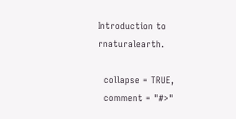Introduction to rnaturalearth.

  collapse = TRUE,
  comment = "#>"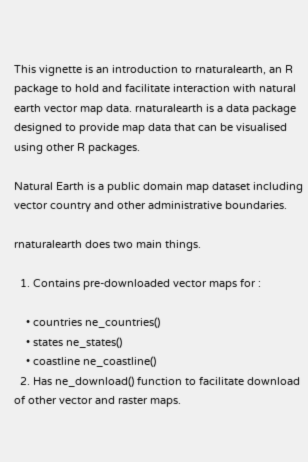This vignette is an introduction to rnaturalearth, an R package to hold and facilitate interaction with natural earth vector map data. rnaturalearth is a data package designed to provide map data that can be visualised using other R packages.

Natural Earth is a public domain map dataset including vector country and other administrative boundaries.

rnaturalearth does two main things.

  1. Contains pre-downloaded vector maps for :

    • countries ne_countries()
    • states ne_states()
    • coastline ne_coastline()
  2. Has ne_download() function to facilitate download of other vector and raster maps.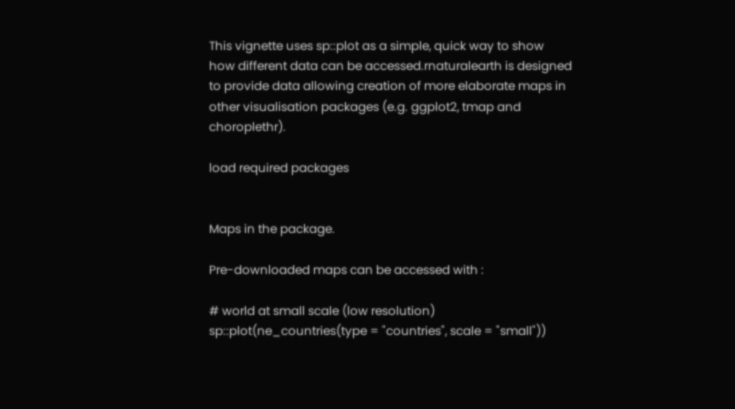This vignette uses sp::plot as a simple, quick way to show how different data can be accessed.rnaturalearth is designed to provide data allowing creation of more elaborate maps in other visualisation packages (e.g. ggplot2, tmap and choroplethr).

load required packages


Maps in the package.

Pre-downloaded maps can be accessed with :

# world at small scale (low resolution)
sp::plot(ne_countries(type = "countries", scale = "small"))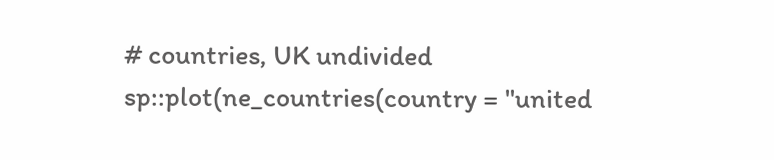# countries, UK undivided
sp::plot(ne_countries(country = "united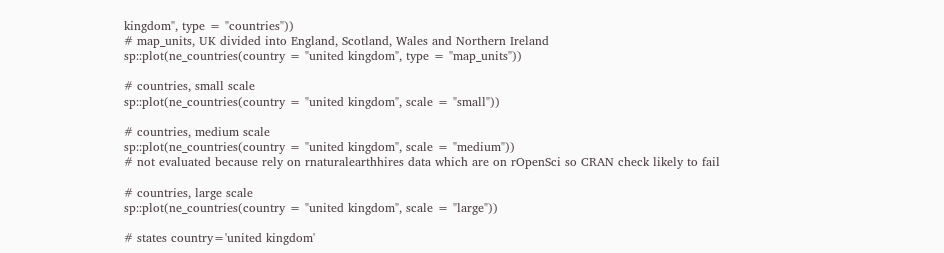kingdom", type = "countries"))
# map_units, UK divided into England, Scotland, Wales and Northern Ireland
sp::plot(ne_countries(country = "united kingdom", type = "map_units"))

# countries, small scale
sp::plot(ne_countries(country = "united kingdom", scale = "small"))

# countries, medium scale
sp::plot(ne_countries(country = "united kingdom", scale = "medium"))
# not evaluated because rely on rnaturalearthhires data which are on rOpenSci so CRAN check likely to fail

# countries, large scale
sp::plot(ne_countries(country = "united kingdom", scale = "large"))

# states country='united kingdom'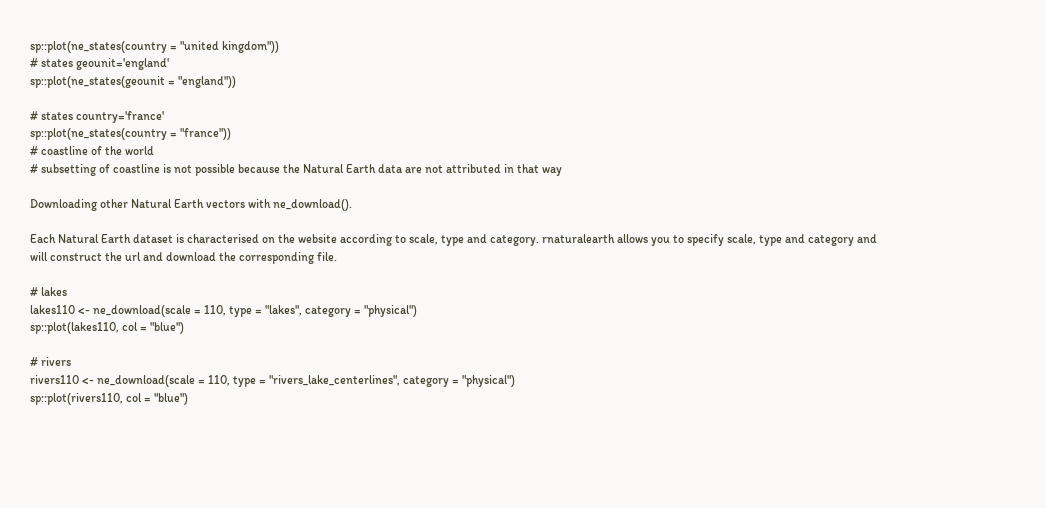sp::plot(ne_states(country = "united kingdom"))
# states geounit='england'
sp::plot(ne_states(geounit = "england"))

# states country='france'
sp::plot(ne_states(country = "france"))
# coastline of the world
# subsetting of coastline is not possible because the Natural Earth data are not attributed in that way

Downloading other Natural Earth vectors with ne_download().

Each Natural Earth dataset is characterised on the website according to scale, type and category. rnaturalearth allows you to specify scale, type and category and will construct the url and download the corresponding file.

# lakes
lakes110 <- ne_download(scale = 110, type = "lakes", category = "physical")
sp::plot(lakes110, col = "blue")

# rivers
rivers110 <- ne_download(scale = 110, type = "rivers_lake_centerlines", category = "physical")
sp::plot(rivers110, col = "blue")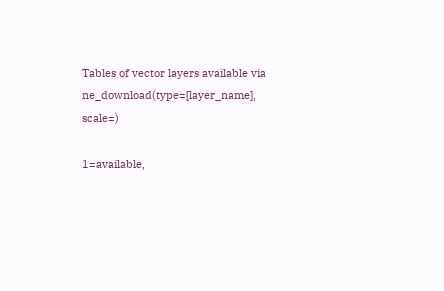Tables of vector layers available via ne_download(type=[layer_name], scale=)

1=available,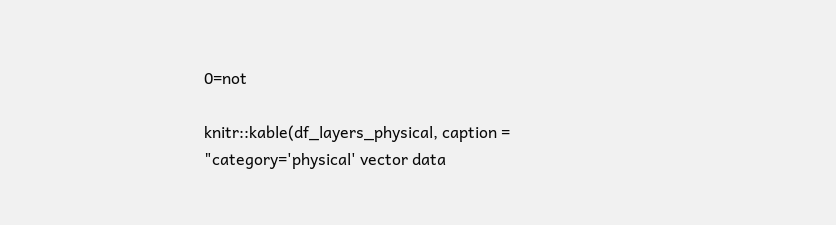0=not

knitr::kable(df_layers_physical, caption = "category='physical' vector data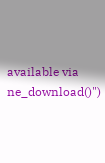available via ne_download()")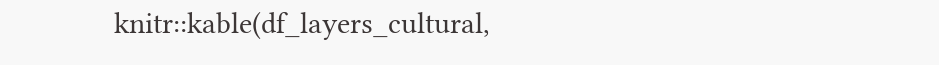knitr::kable(df_layers_cultural,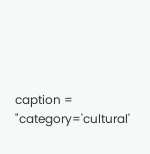caption = "category='cultural'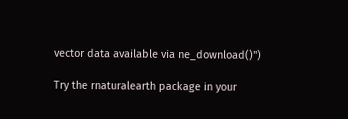vector data available via ne_download()")

Try the rnaturalearth package in your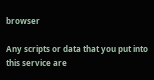browser

Any scripts or data that you put into this service are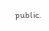public.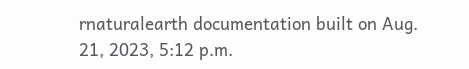rnaturalearth documentation built on Aug. 21, 2023, 5:12 p.m.